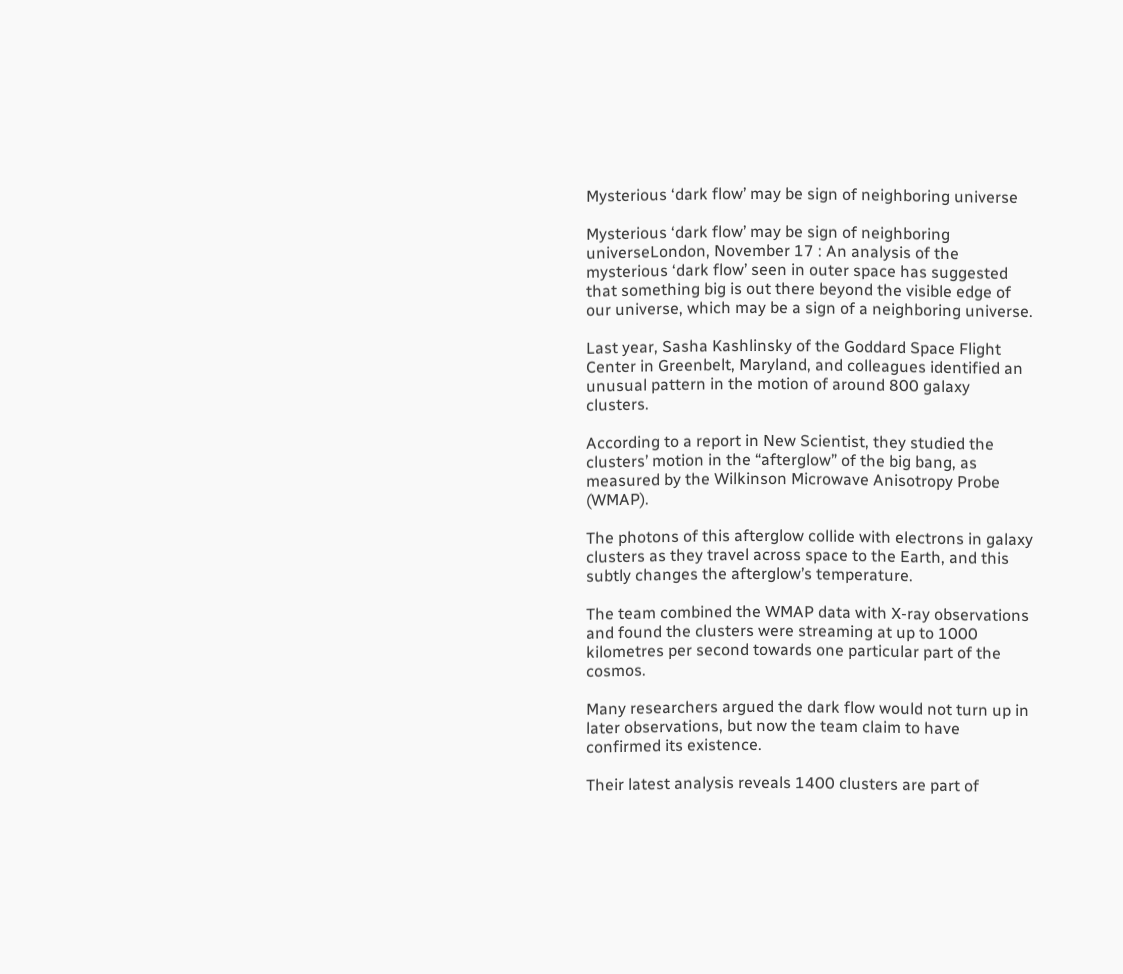Mysterious ‘dark flow’ may be sign of neighboring universe

Mysterious ‘dark flow’ may be sign of neighboring universeLondon, November 17 : An analysis of the mysterious ‘dark flow’ seen in outer space has suggested that something big is out there beyond the visible edge of our universe, which may be a sign of a neighboring universe.

Last year, Sasha Kashlinsky of the Goddard Space Flight Center in Greenbelt, Maryland, and colleagues identified an unusual pattern in the motion of around 800 galaxy clusters.

According to a report in New Scientist, they studied the clusters’ motion in the “afterglow” of the big bang, as measured by the Wilkinson Microwave Anisotropy Probe (WMAP).

The photons of this afterglow collide with electrons in galaxy clusters as they travel across space to the Earth, and this subtly changes the afterglow’s temperature.

The team combined the WMAP data with X-ray observations and found the clusters were streaming at up to 1000 kilometres per second towards one particular part of the cosmos.

Many researchers argued the dark flow would not turn up in later observations, but now the team claim to have confirmed its existence.

Their latest analysis reveals 1400 clusters are part of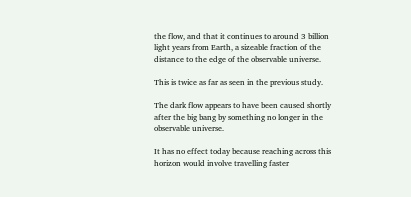the flow, and that it continues to around 3 billion light years from Earth, a sizeable fraction of the distance to the edge of the observable universe.

This is twice as far as seen in the previous study.

The dark flow appears to have been caused shortly after the big bang by something no longer in the observable universe.

It has no effect today because reaching across this horizon would involve travelling faster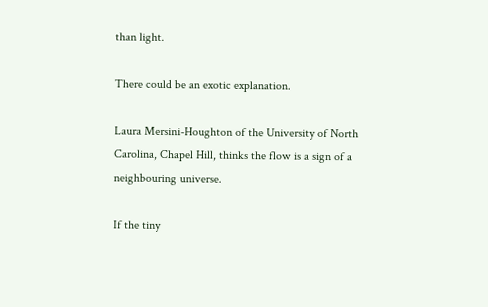than light.

There could be an exotic explanation.

Laura Mersini-Houghton of the University of North Carolina, Chapel Hill, thinks the flow is a sign of a neighbouring universe.

If the tiny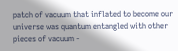patch of vacuum that inflated to become our universe was quantum entangled with other pieces of vacuum -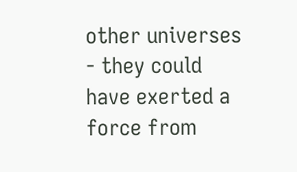other universes - they could have exerted a force from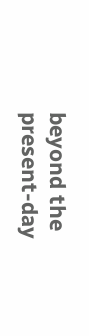beyond the present-day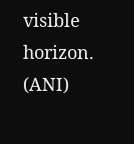visible horizon. (ANI)